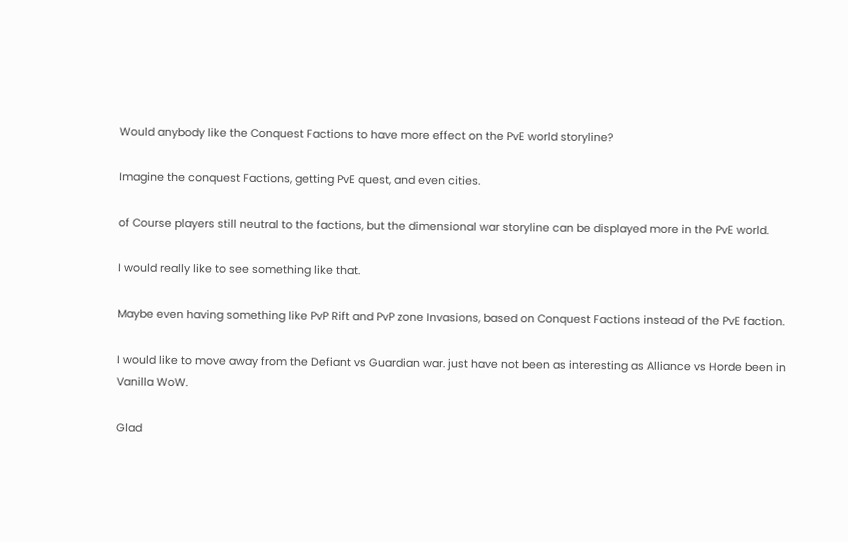Would anybody like the Conquest Factions to have more effect on the PvE world storyline?

Imagine the conquest Factions, getting PvE quest, and even cities.

of Course players still neutral to the factions, but the dimensional war storyline can be displayed more in the PvE world.

I would really like to see something like that.

Maybe even having something like PvP Rift and PvP zone Invasions, based on Conquest Factions instead of the PvE faction.

I would like to move away from the Defiant vs Guardian war. just have not been as interesting as Alliance vs Horde been in Vanilla WoW.

Glad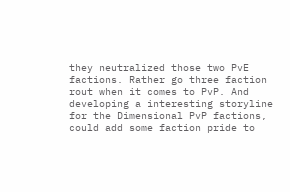they neutralized those two PvE factions. Rather go three faction rout when it comes to PvP. And developing a interesting storyline for the Dimensional PvP factions, could add some faction pride to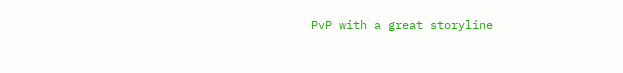PvP with a great storyline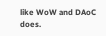like WoW and DAoC does.